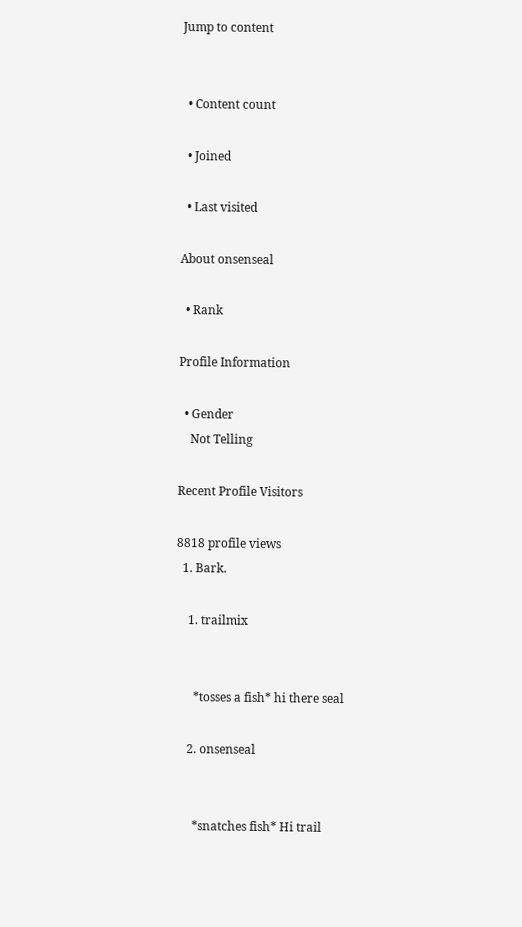Jump to content


  • Content count

  • Joined

  • Last visited

About onsenseal

  • Rank

Profile Information

  • Gender
    Not Telling

Recent Profile Visitors

8818 profile views
  1. Bark.

    1. trailmix


      *tosses a fish* hi there seal

    2. onsenseal


      *snatches fish* Hi trail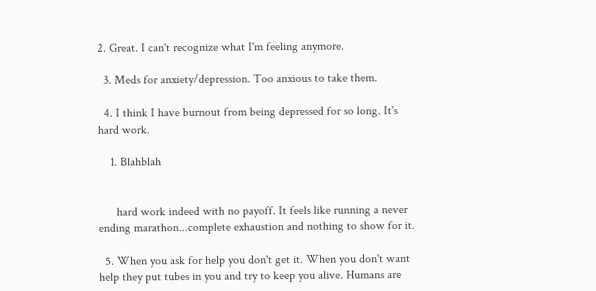2. Great. I can't recognize what I'm feeling anymore.

  3. Meds for anxiety/depression. Too anxious to take them.

  4. I think I have burnout from being depressed for so long. It's hard work.

    1. Blahblah


      hard work indeed with no payoff. It feels like running a never ending marathon...complete exhaustion and nothing to show for it.

  5. When you ask for help you don't get it. When you don't want help they put tubes in you and try to keep you alive. Humans are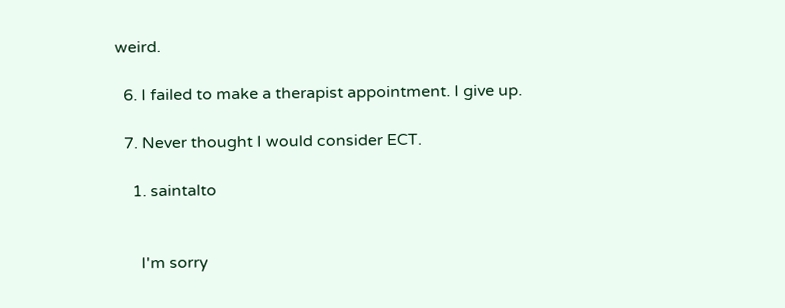weird.

  6. I failed to make a therapist appointment. I give up.

  7. Never thought I would consider ECT.

    1. saintalto


      I'm sorry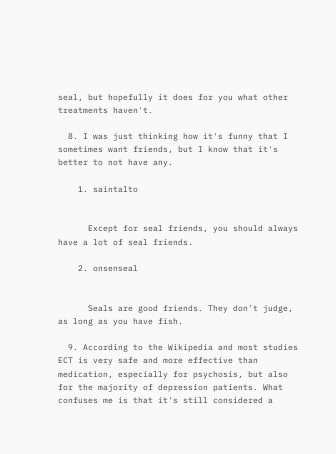seal, but hopefully it does for you what other treatments haven't.

  8. I was just thinking how it's funny that I sometimes want friends, but I know that it's better to not have any.

    1. saintalto


      Except for seal friends, you should always have a lot of seal friends.

    2. onsenseal


      Seals are good friends. They don't judge, as long as you have fish.

  9. According to the Wikipedia and most studies ECT is very safe and more effective than medication, especially for psychosis, but also for the majority of depression patients. What confuses me is that it's still considered a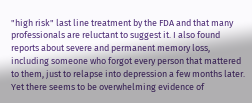"high risk" last line treatment by the FDA and that many professionals are reluctant to suggest it. I also found reports about severe and permanent memory loss, including someone who forgot every person that mattered to them, just to relapse into depression a few months later. Yet there seems to be overwhelming evidence of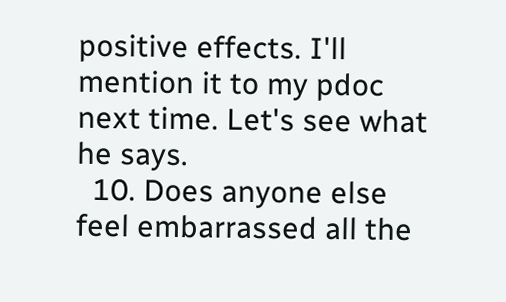positive effects. I'll mention it to my pdoc next time. Let's see what he says.
  10. Does anyone else feel embarrassed all the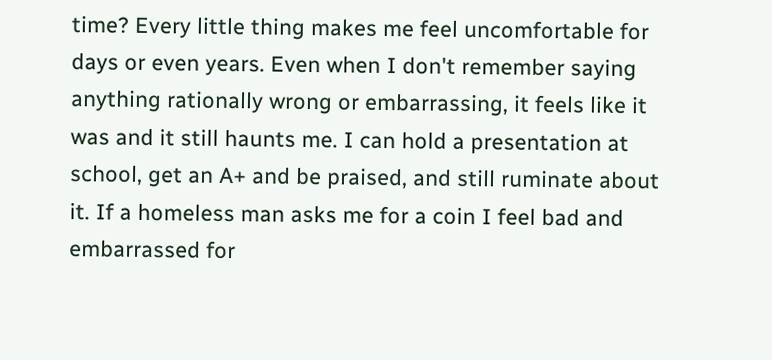time? Every little thing makes me feel uncomfortable for days or even years. Even when I don't remember saying anything rationally wrong or embarrassing, it feels like it was and it still haunts me. I can hold a presentation at school, get an A+ and be praised, and still ruminate about it. If a homeless man asks me for a coin I feel bad and embarrassed for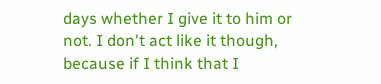days whether I give it to him or not. I don't act like it though, because if I think that I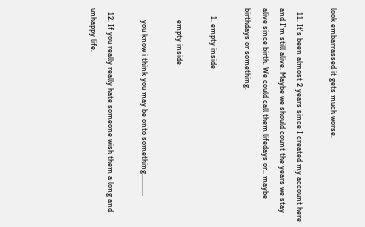look embarrassed it gets much worse.

  11. It's been almost 2 years since I created my account here and I'm still alive. Maybe we should count the years we stay alive since birth. We could call them lifedays or.. maybe birthdays or something.

    1. empty inside

      empty inside

      you know i think you may be onto something...........

  12. If you really really hate someone wish them a long and unhappy life.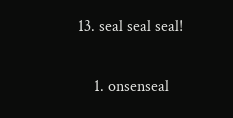13. seal seal seal!

    1. onsenseal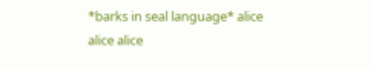*barks in seal language* alice alice alice